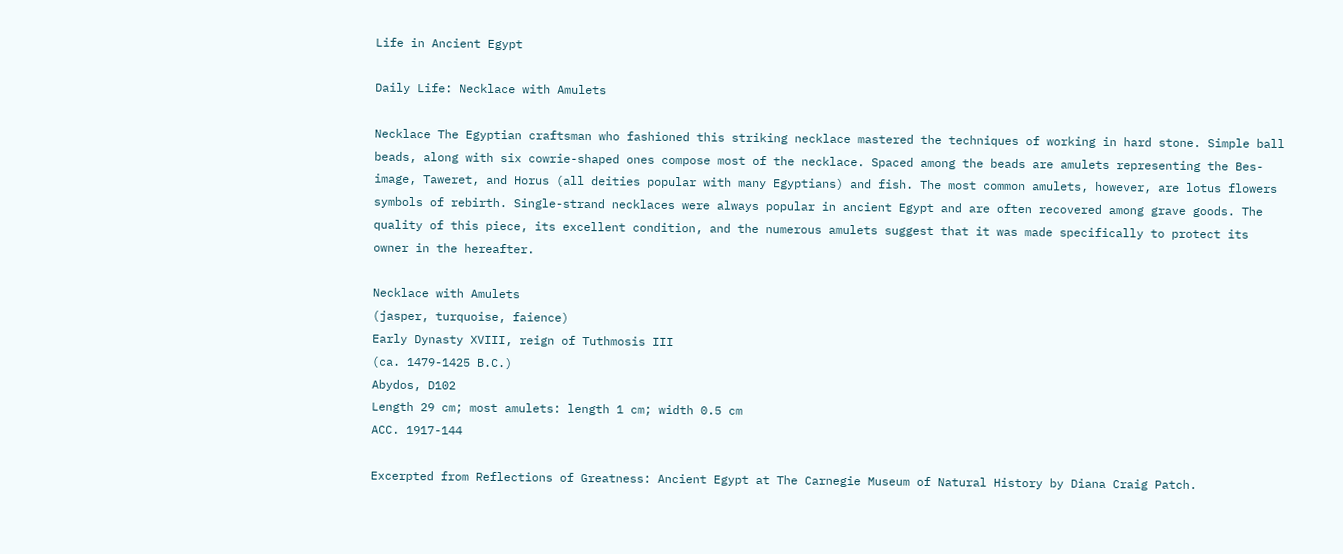Life in Ancient Egypt

Daily Life: Necklace with Amulets

Necklace The Egyptian craftsman who fashioned this striking necklace mastered the techniques of working in hard stone. Simple ball beads, along with six cowrie-shaped ones compose most of the necklace. Spaced among the beads are amulets representing the Bes-image, Taweret, and Horus (all deities popular with many Egyptians) and fish. The most common amulets, however, are lotus flowers symbols of rebirth. Single-strand necklaces were always popular in ancient Egypt and are often recovered among grave goods. The quality of this piece, its excellent condition, and the numerous amulets suggest that it was made specifically to protect its owner in the hereafter.

Necklace with Amulets
(jasper, turquoise, faience)
Early Dynasty XVIII, reign of Tuthmosis III
(ca. 1479-1425 B.C.)
Abydos, D102
Length 29 cm; most amulets: length 1 cm; width 0.5 cm
ACC. 1917-144

Excerpted from Reflections of Greatness: Ancient Egypt at The Carnegie Museum of Natural History by Diana Craig Patch.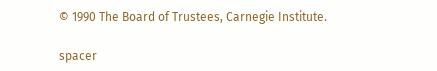© 1990 The Board of Trustees, Carnegie Institute.

spacer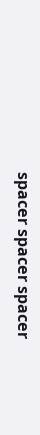spacer spacer spacer